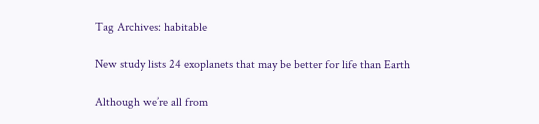Tag Archives: habitable

New study lists 24 exoplanets that may be better for life than Earth

Although we’re all from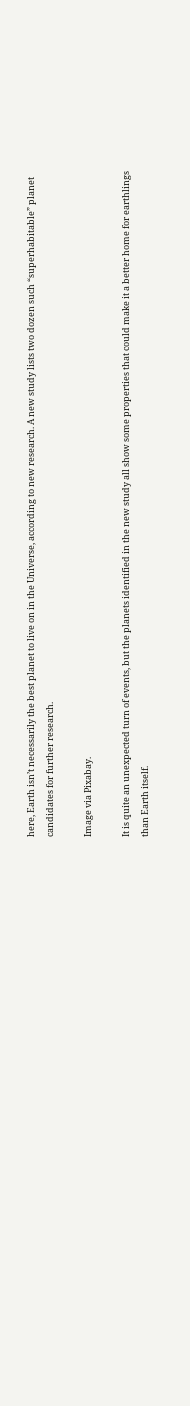here, Earth isn’t necessarily the best planet to live on in the Universe, according to new research. A new study lists two dozen such “superhabitable” planet candidates for further research.

Image via Pixabay.

It is quite an unexpected turn of events, but the planets identified in the new study all show some properties that could make it a better home for earthlings than Earth itself.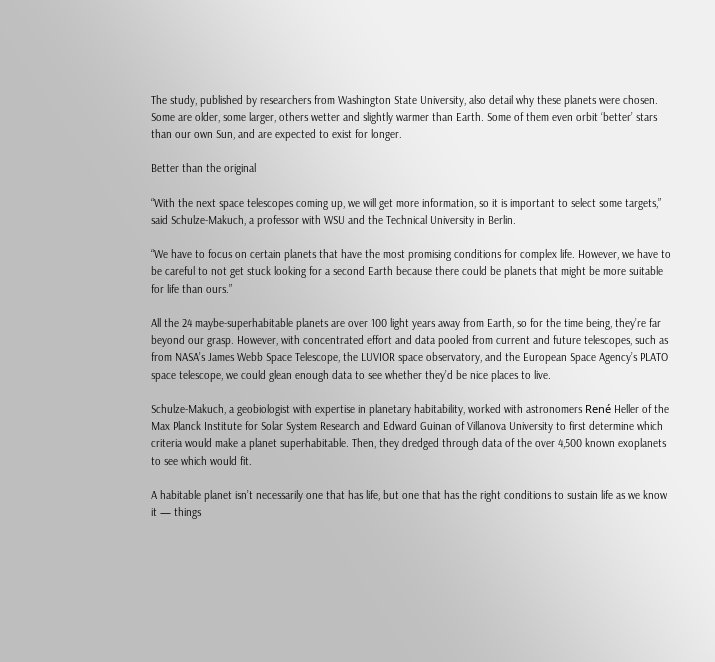The study, published by researchers from Washington State University, also detail why these planets were chosen. Some are older, some larger, others wetter and slightly warmer than Earth. Some of them even orbit ‘better’ stars than our own Sun, and are expected to exist for longer.

Better than the original

“With the next space telescopes coming up, we will get more information, so it is important to select some targets,” said Schulze-Makuch, a professor with WSU and the Technical University in Berlin.

“We have to focus on certain planets that have the most promising conditions for complex life. However, we have to be careful to not get stuck looking for a second Earth because there could be planets that might be more suitable for life than ours.”

All the 24 maybe-superhabitable planets are over 100 light years away from Earth, so for the time being, they’re far beyond our grasp. However, with concentrated effort and data pooled from current and future telescopes, such as from NASA’s James Webb Space Telescope, the LUVIOR space observatory, and the European Space Agency’s PLATO space telescope, we could glean enough data to see whether they’d be nice places to live.

Schulze-Makuch, a geobiologist with expertise in planetary habitability, worked with astronomers René Heller of the Max Planck Institute for Solar System Research and Edward Guinan of Villanova University to first determine which criteria would make a planet superhabitable. Then, they dredged through data of the over 4,500 known exoplanets to see which would fit.

A habitable planet isn’t necessarily one that has life, but one that has the right conditions to sustain life as we know it — things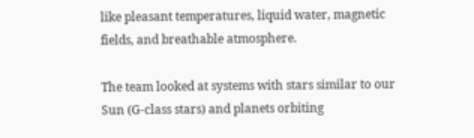like pleasant temperatures, liquid water, magnetic fields, and breathable atmosphere.

The team looked at systems with stars similar to our Sun (G-class stars) and planets orbiting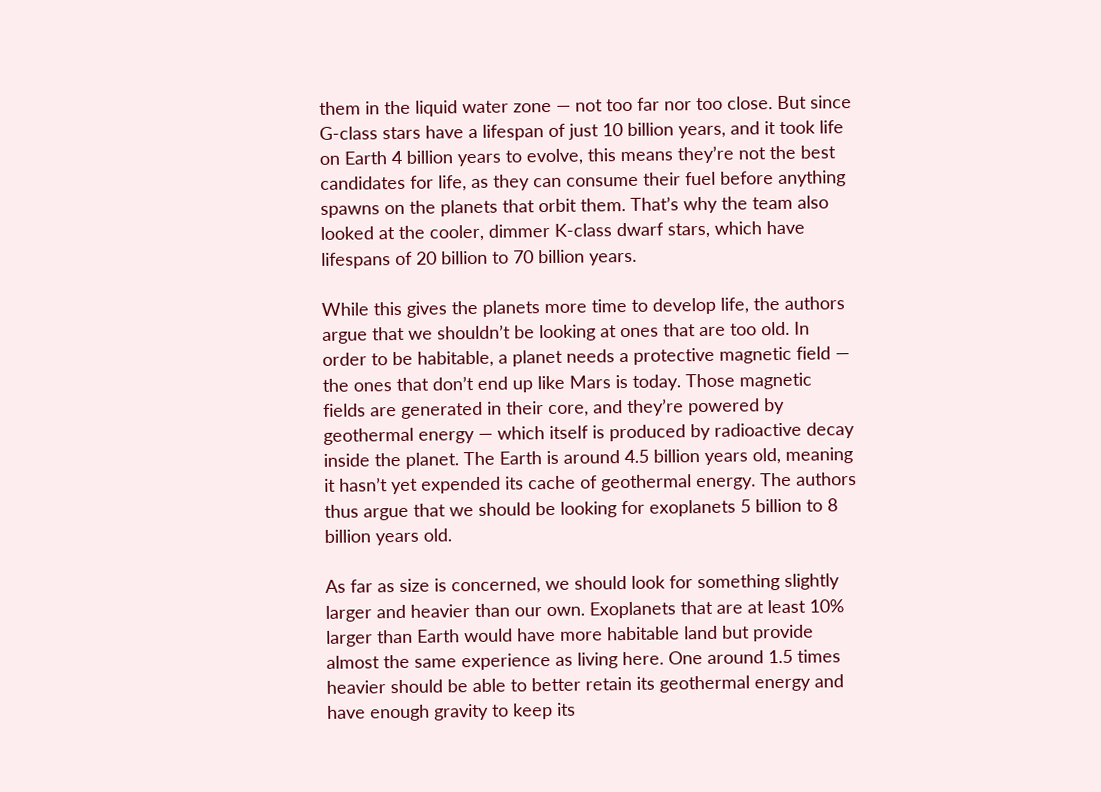them in the liquid water zone — not too far nor too close. But since G-class stars have a lifespan of just 10 billion years, and it took life on Earth 4 billion years to evolve, this means they’re not the best candidates for life, as they can consume their fuel before anything spawns on the planets that orbit them. That’s why the team also looked at the cooler, dimmer K-class dwarf stars, which have lifespans of 20 billion to 70 billion years.

While this gives the planets more time to develop life, the authors argue that we shouldn’t be looking at ones that are too old. In order to be habitable, a planet needs a protective magnetic field — the ones that don’t end up like Mars is today. Those magnetic fields are generated in their core, and they’re powered by geothermal energy — which itself is produced by radioactive decay inside the planet. The Earth is around 4.5 billion years old, meaning it hasn’t yet expended its cache of geothermal energy. The authors thus argue that we should be looking for exoplanets 5 billion to 8 billion years old.

As far as size is concerned, we should look for something slightly larger and heavier than our own. Exoplanets that are at least 10% larger than Earth would have more habitable land but provide almost the same experience as living here. One around 1.5 times heavier should be able to better retain its geothermal energy and have enough gravity to keep its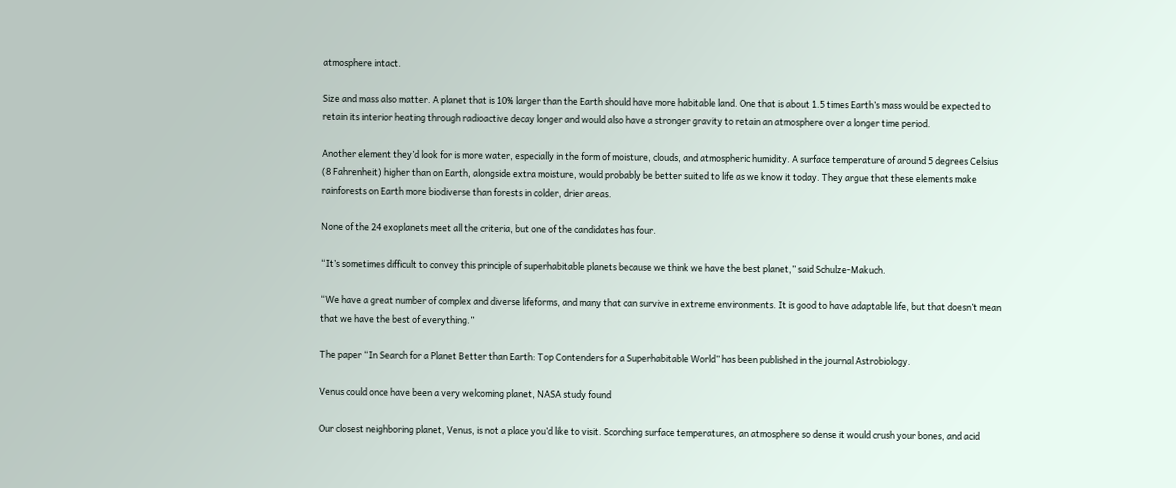atmosphere intact.

Size and mass also matter. A planet that is 10% larger than the Earth should have more habitable land. One that is about 1.5 times Earth’s mass would be expected to retain its interior heating through radioactive decay longer and would also have a stronger gravity to retain an atmosphere over a longer time period.

Another element they’d look for is more water, especially in the form of moisture, clouds, and atmospheric humidity. A surface temperature of around 5 degrees Celsius (8 Fahrenheit) higher than on Earth, alongside extra moisture, would probably be better suited to life as we know it today. They argue that these elements make rainforests on Earth more biodiverse than forests in colder, drier areas.

None of the 24 exoplanets meet all the criteria, but one of the candidates has four.

“It’s sometimes difficult to convey this principle of superhabitable planets because we think we have the best planet,” said Schulze-Makuch.

“We have a great number of complex and diverse lifeforms, and many that can survive in extreme environments. It is good to have adaptable life, but that doesn’t mean that we have the best of everything.”

The paper “In Search for a Planet Better than Earth: Top Contenders for a Superhabitable World” has been published in the journal Astrobiology.

Venus could once have been a very welcoming planet, NASA study found

Our closest neighboring planet, Venus, is not a place you’d like to visit. Scorching surface temperatures, an atmosphere so dense it would crush your bones, and acid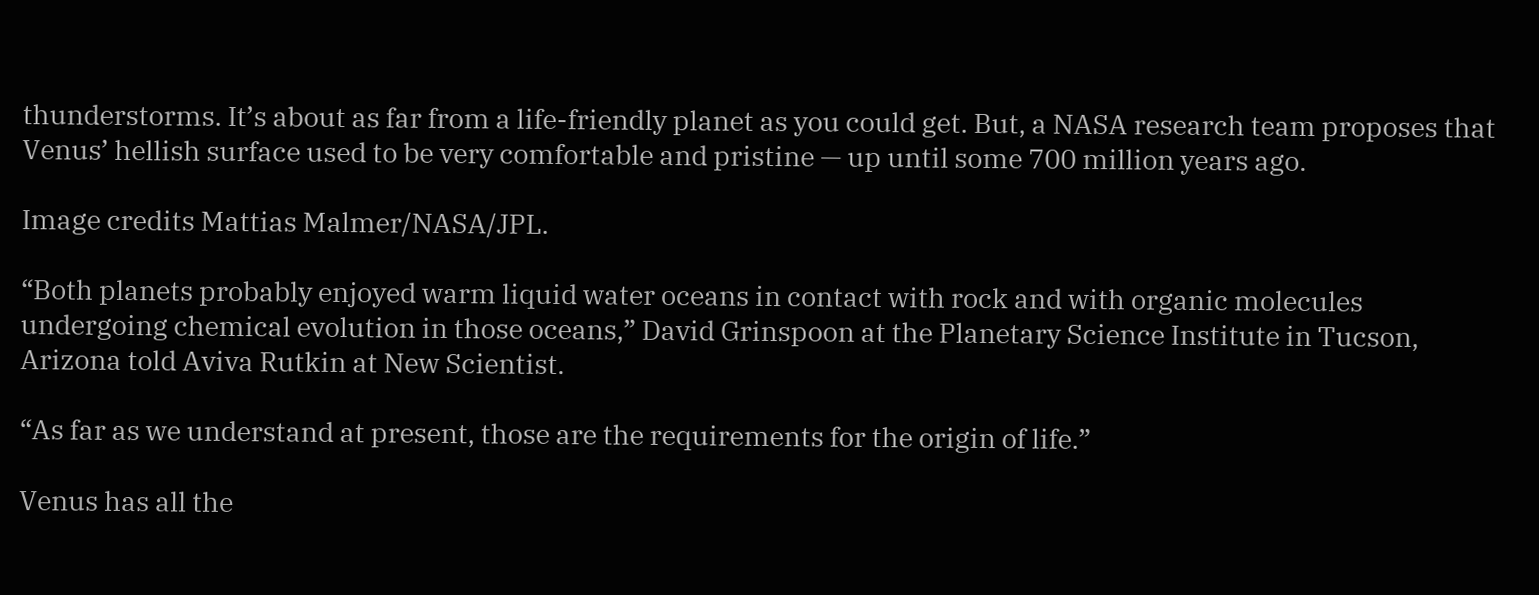thunderstorms. It’s about as far from a life-friendly planet as you could get. But, a NASA research team proposes that Venus’ hellish surface used to be very comfortable and pristine — up until some 700 million years ago.

Image credits Mattias Malmer/NASA/JPL.

“Both planets probably enjoyed warm liquid water oceans in contact with rock and with organic molecules undergoing chemical evolution in those oceans,” David Grinspoon at the Planetary Science Institute in Tucson, Arizona told Aviva Rutkin at New Scientist.

“As far as we understand at present, those are the requirements for the origin of life.”

Venus has all the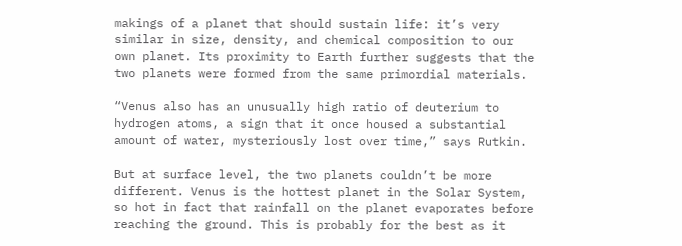makings of a planet that should sustain life: it’s very similar in size, density, and chemical composition to our own planet. Its proximity to Earth further suggests that the two planets were formed from the same primordial materials.

“Venus also has an unusually high ratio of deuterium to hydrogen atoms, a sign that it once housed a substantial amount of water, mysteriously lost over time,” says Rutkin.

But at surface level, the two planets couldn’t be more different. Venus is the hottest planet in the Solar System, so hot in fact that rainfall on the planet evaporates before reaching the ground. This is probably for the best as it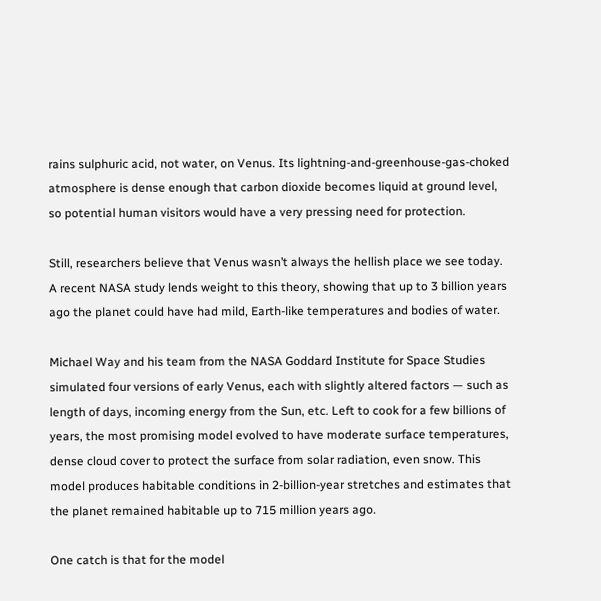rains sulphuric acid, not water, on Venus. Its lightning-and-greenhouse-gas-choked atmosphere is dense enough that carbon dioxide becomes liquid at ground level, so potential human visitors would have a very pressing need for protection.

Still, researchers believe that Venus wasn’t always the hellish place we see today. A recent NASA study lends weight to this theory, showing that up to 3 billion years ago the planet could have had mild, Earth-like temperatures and bodies of water.

Michael Way and his team from the NASA Goddard Institute for Space Studies simulated four versions of early Venus, each with slightly altered factors — such as length of days, incoming energy from the Sun, etc. Left to cook for a few billions of years, the most promising model evolved to have moderate surface temperatures, dense cloud cover to protect the surface from solar radiation, even snow. This model produces habitable conditions in 2-billion-year stretches and estimates that the planet remained habitable up to 715 million years ago.

One catch is that for the model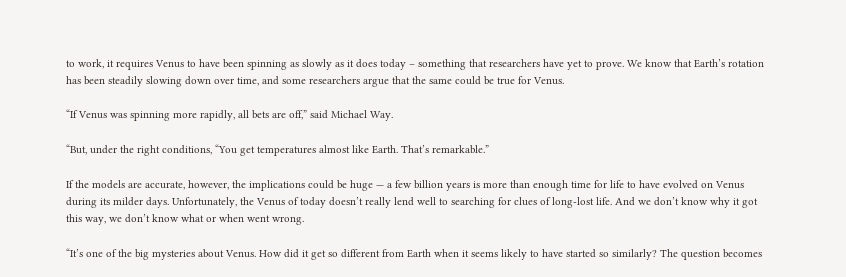to work, it requires Venus to have been spinning as slowly as it does today – something that researchers have yet to prove. We know that Earth’s rotation has been steadily slowing down over time, and some researchers argue that the same could be true for Venus.

“If Venus was spinning more rapidly, all bets are off,” said Michael Way.

“But, under the right conditions, “You get temperatures almost like Earth. That’s remarkable.”

If the models are accurate, however, the implications could be huge — a few billion years is more than enough time for life to have evolved on Venus during its milder days. Unfortunately, the Venus of today doesn’t really lend well to searching for clues of long-lost life. And we don’t know why it got this way, we don’t know what or when went wrong.

“It’s one of the big mysteries about Venus. How did it get so different from Earth when it seems likely to have started so similarly? The question becomes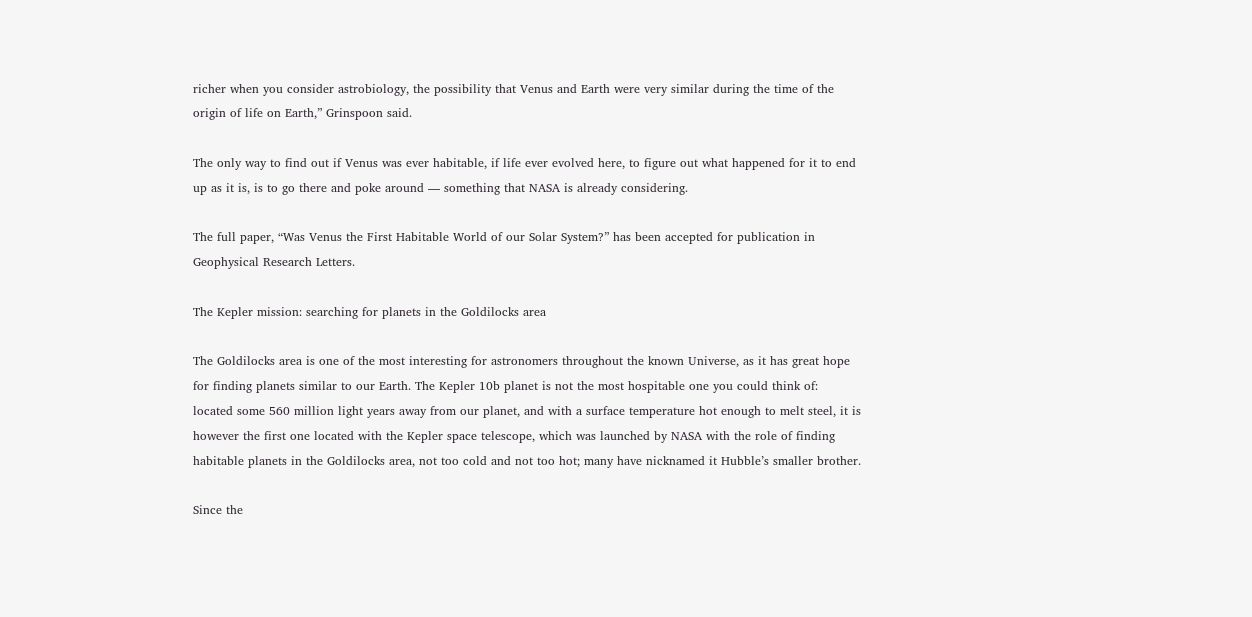richer when you consider astrobiology, the possibility that Venus and Earth were very similar during the time of the origin of life on Earth,” Grinspoon said.

The only way to find out if Venus was ever habitable, if life ever evolved here, to figure out what happened for it to end up as it is, is to go there and poke around — something that NASA is already considering.

The full paper, “Was Venus the First Habitable World of our Solar System?” has been accepted for publication in Geophysical Research Letters.

The Kepler mission: searching for planets in the Goldilocks area

The Goldilocks area is one of the most interesting for astronomers throughout the known Universe, as it has great hope for finding planets similar to our Earth. The Kepler 10b planet is not the most hospitable one you could think of: located some 560 million light years away from our planet, and with a surface temperature hot enough to melt steel, it is however the first one located with the Kepler space telescope, which was launched by NASA with the role of finding habitable planets in the Goldilocks area, not too cold and not too hot; many have nicknamed it Hubble’s smaller brother.

Since the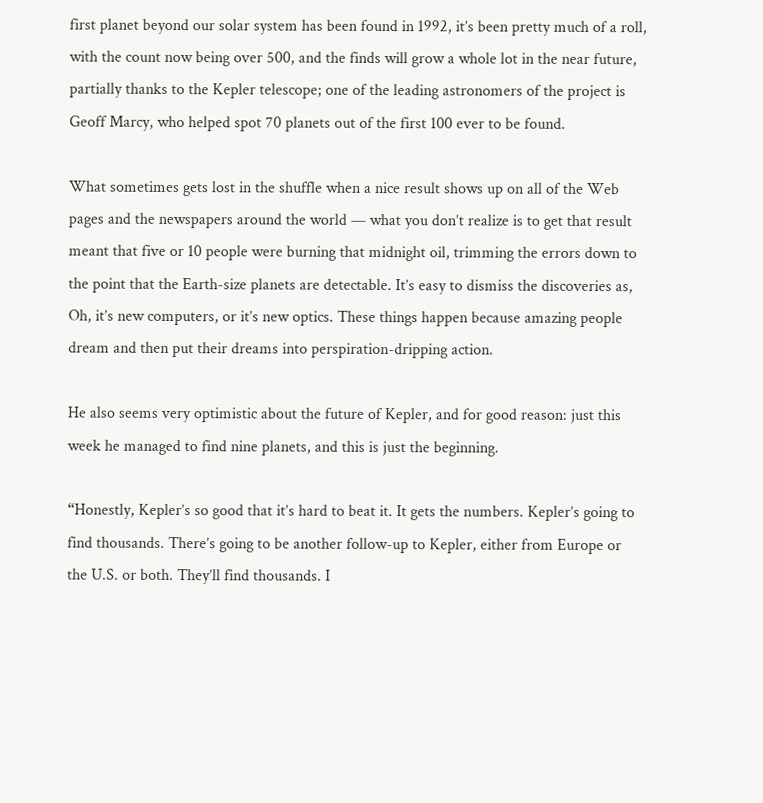first planet beyond our solar system has been found in 1992, it’s been pretty much of a roll, with the count now being over 500, and the finds will grow a whole lot in the near future, partially thanks to the Kepler telescope; one of the leading astronomers of the project is Geoff Marcy, who helped spot 70 planets out of the first 100 ever to be found.

What sometimes gets lost in the shuffle when a nice result shows up on all of the Web pages and the newspapers around the world — what you don’t realize is to get that result meant that five or 10 people were burning that midnight oil, trimming the errors down to the point that the Earth-size planets are detectable. It’s easy to dismiss the discoveries as, Oh, it’s new computers, or it’s new optics. These things happen because amazing people dream and then put their dreams into perspiration-dripping action.

He also seems very optimistic about the future of Kepler, and for good reason: just this week he managed to find nine planets, and this is just the beginning.

“Honestly, Kepler’s so good that it’s hard to beat it. It gets the numbers. Kepler’s going to find thousands. There’s going to be another follow-up to Kepler, either from Europe or the U.S. or both. They’ll find thousands. I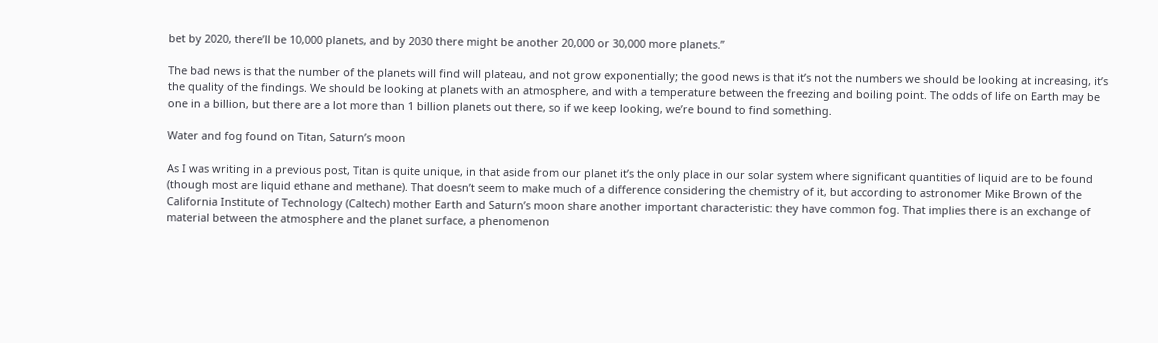bet by 2020, there’ll be 10,000 planets, and by 2030 there might be another 20,000 or 30,000 more planets.”

The bad news is that the number of the planets will find will plateau, and not grow exponentially; the good news is that it’s not the numbers we should be looking at increasing, it’s the quality of the findings. We should be looking at planets with an atmosphere, and with a temperature between the freezing and boiling point. The odds of life on Earth may be one in a billion, but there are a lot more than 1 billion planets out there, so if we keep looking, we’re bound to find something.

Water and fog found on Titan, Saturn’s moon

As I was writing in a previous post, Titan is quite unique, in that aside from our planet it’s the only place in our solar system where significant quantities of liquid are to be found (though most are liquid ethane and methane). That doesn’t seem to make much of a difference considering the chemistry of it, but according to astronomer Mike Brown of the California Institute of Technology (Caltech) mother Earth and Saturn’s moon share another important characteristic: they have common fog. That implies there is an exchange of material between the atmosphere and the planet surface, a phenomenon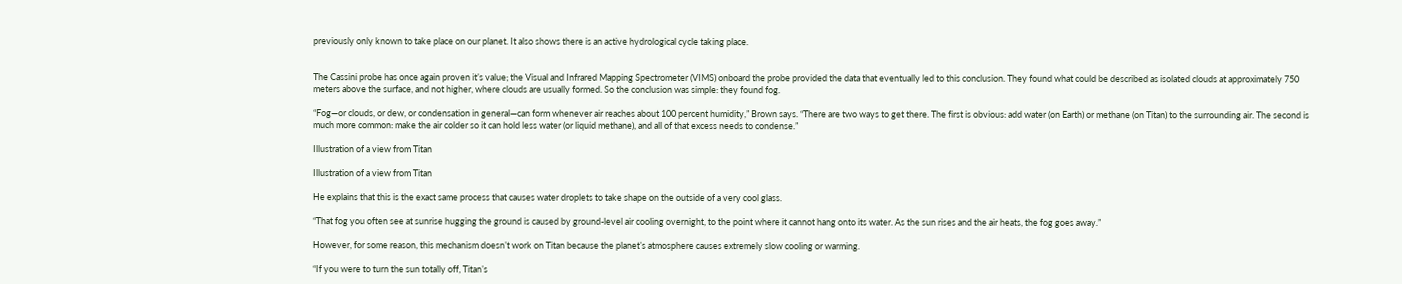previously only known to take place on our planet. It also shows there is an active hydrological cycle taking place.


The Cassini probe has once again proven it’s value; the Visual and Infrared Mapping Spectrometer (VIMS) onboard the probe provided the data that eventually led to this conclusion. They found what could be described as isolated clouds at approximately 750 meters above the surface, and not higher, where clouds are usually formed. So the conclusion was simple: they found fog.

“Fog—or clouds, or dew, or condensation in general—can form whenever air reaches about 100 percent humidity,” Brown says. “There are two ways to get there. The first is obvious: add water (on Earth) or methane (on Titan) to the surrounding air. The second is much more common: make the air colder so it can hold less water (or liquid methane), and all of that excess needs to condense.”

Illustration of a view from Titan

Illustration of a view from Titan

He explains that this is the exact same process that causes water droplets to take shape on the outside of a very cool glass.

“That fog you often see at sunrise hugging the ground is caused by ground-level air cooling overnight, to the point where it cannot hang onto its water. As the sun rises and the air heats, the fog goes away.”

However, for some reason, this mechanism doesn’t work on Titan because the planet’s atmosphere causes extremely slow cooling or warming.

“If you were to turn the sun totally off, Titan’s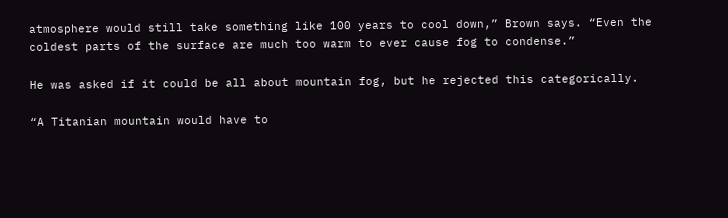atmosphere would still take something like 100 years to cool down,” Brown says. “Even the coldest parts of the surface are much too warm to ever cause fog to condense.”

He was asked if it could be all about mountain fog, but he rejected this categorically.

“A Titanian mountain would have to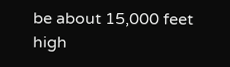be about 15,000 feet high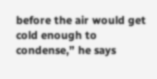before the air would get cold enough to condense,” he says